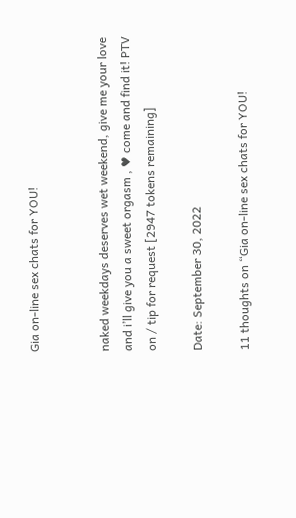Gia on-line sex chats for YOU!


naked weekdays deserves wet weekend, give me your love and i’ll give you a sweet orgasm , ♥ come and find it! PTV on / tip for request [2947 tokens remaining]

Date: September 30, 2022

11 thoughts on “Gia on-line sex chats for YOU!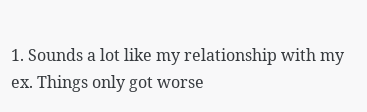1. Sounds a lot like my relationship with my ex. Things only got worse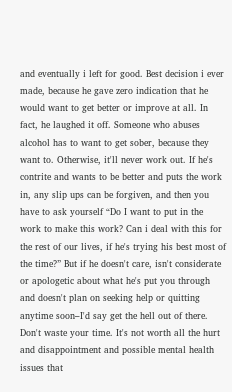and eventually i left for good. Best decision i ever made, because he gave zero indication that he would want to get better or improve at all. In fact, he laughed it off. Someone who abuses alcohol has to want to get sober, because they want to. Otherwise, it'll never work out. If he's contrite and wants to be better and puts the work in, any slip ups can be forgiven, and then you have to ask yourself “Do I want to put in the work to make this work? Can i deal with this for the rest of our lives, if he's trying his best most of the time?” But if he doesn't care, isn't considerate or apologetic about what he's put you through and doesn't plan on seeking help or quitting anytime soon–I'd say get the hell out of there. Don't waste your time. It's not worth all the hurt and disappointment and possible mental health issues that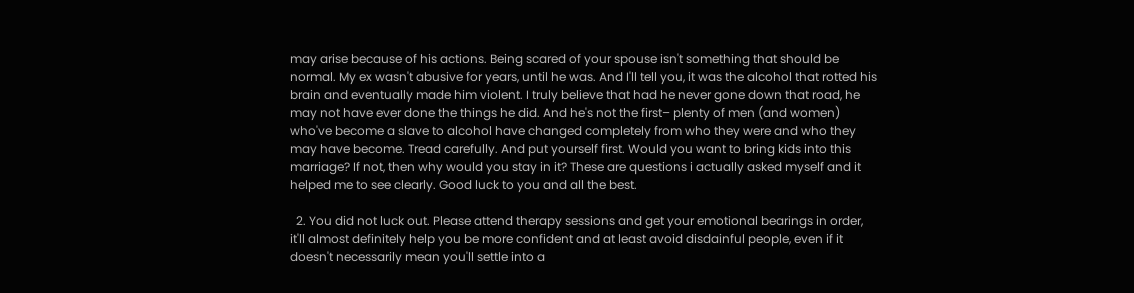may arise because of his actions. Being scared of your spouse isn't something that should be normal. My ex wasn't abusive for years, until he was. And I'll tell you, it was the alcohol that rotted his brain and eventually made him violent. I truly believe that had he never gone down that road, he may not have ever done the things he did. And he's not the first– plenty of men (and women) who've become a slave to alcohol have changed completely from who they were and who they may have become. Tread carefully. And put yourself first. Would you want to bring kids into this marriage? If not, then why would you stay in it? These are questions i actually asked myself and it helped me to see clearly. Good luck to you and all the best.

  2. You did not luck out. Please attend therapy sessions and get your emotional bearings in order, it'll almost definitely help you be more confident and at least avoid disdainful people, even if it doesn't necessarily mean you'll settle into a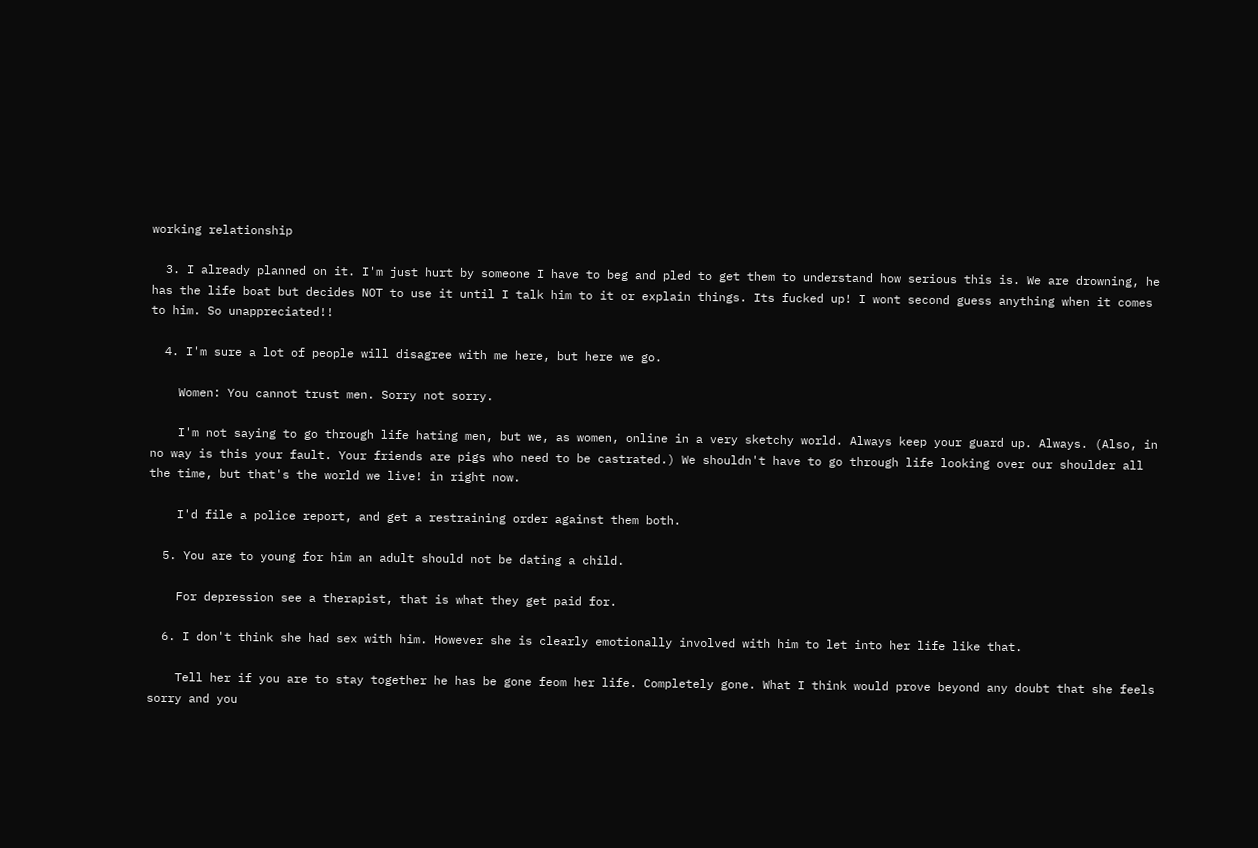working relationship

  3. I already planned on it. I'm just hurt by someone I have to beg and pled to get them to understand how serious this is. We are drowning, he has the life boat but decides NOT to use it until I talk him to it or explain things. Its fucked up! I wont second guess anything when it comes to him. So unappreciated!!

  4. I'm sure a lot of people will disagree with me here, but here we go.

    Women: You cannot trust men. Sorry not sorry.

    I'm not saying to go through life hating men, but we, as women, online in a very sketchy world. Always keep your guard up. Always. (Also, in no way is this your fault. Your friends are pigs who need to be castrated.) We shouldn't have to go through life looking over our shoulder all the time, but that's the world we live! in right now.

    I'd file a police report, and get a restraining order against them both.

  5. You are to young for him an adult should not be dating a child.

    For depression see a therapist, that is what they get paid for.

  6. I don't think she had sex with him. However she is clearly emotionally involved with him to let into her life like that.

    Tell her if you are to stay together he has be gone feom her life. Completely gone. What I think would prove beyond any doubt that she feels sorry and you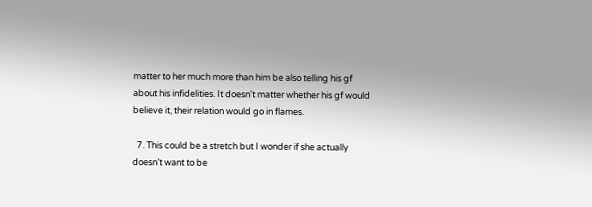matter to her much more than him be also telling his gf about his infidelities. It doesn't matter whether his gf would believe it, their relation would go in flames.

  7. This could be a stretch but I wonder if she actually doesn’t want to be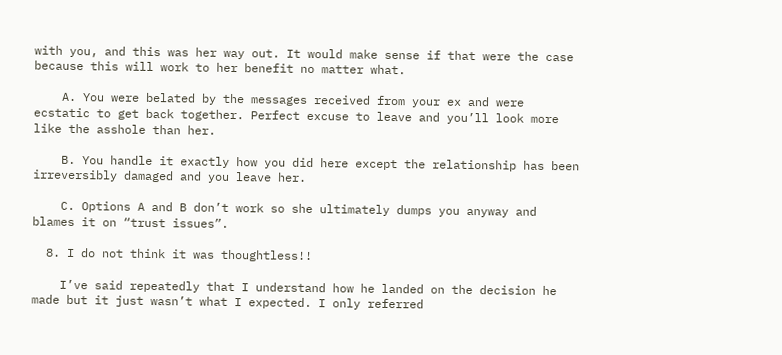with you, and this was her way out. It would make sense if that were the case because this will work to her benefit no matter what.

    A. You were belated by the messages received from your ex and were ecstatic to get back together. Perfect excuse to leave and you’ll look more like the asshole than her.

    B. You handle it exactly how you did here except the relationship has been irreversibly damaged and you leave her.

    C. Options A and B don’t work so she ultimately dumps you anyway and blames it on “trust issues”.

  8. I do not think it was thoughtless!!

    I’ve said repeatedly that I understand how he landed on the decision he made but it just wasn’t what I expected. I only referred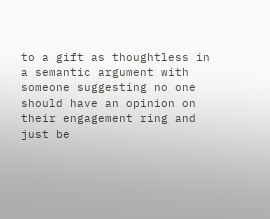to a gift as thoughtless in a semantic argument with someone suggesting no one should have an opinion on their engagement ring and just be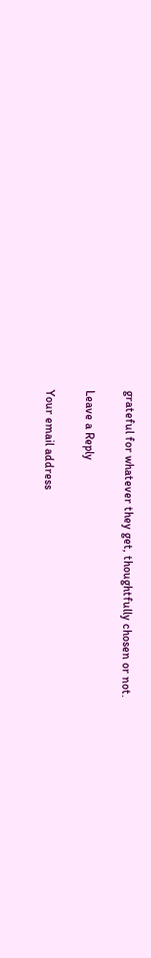grateful for whatever they get, thoughtfully chosen or not.

Leave a Reply

Your email address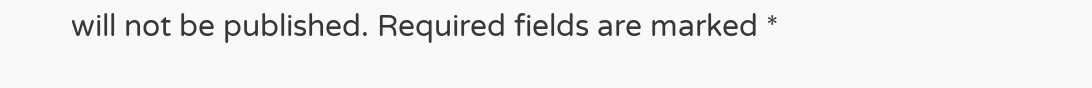will not be published. Required fields are marked *